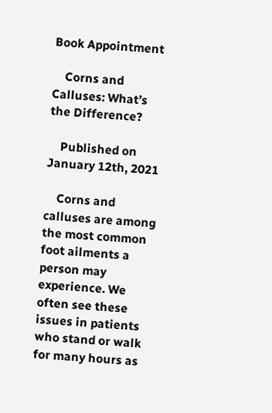Book Appointment

    Corns and Calluses: What’s the Difference?

    Published on January 12th, 2021

    Corns and calluses are among the most common foot ailments a person may experience. We often see these issues in patients who stand or walk for many hours as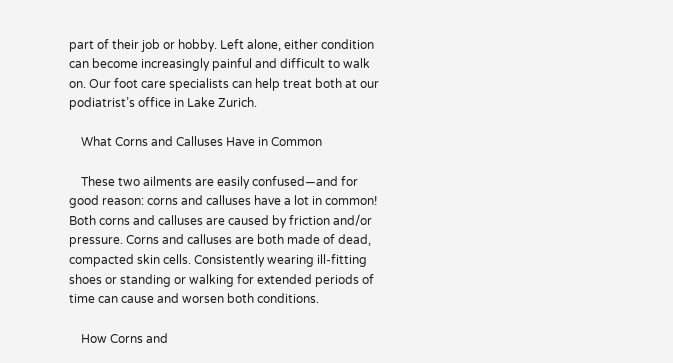part of their job or hobby. Left alone, either condition can become increasingly painful and difficult to walk on. Our foot care specialists can help treat both at our podiatrist’s office in Lake Zurich.

    What Corns and Calluses Have in Common

    These two ailments are easily confused—and for good reason: corns and calluses have a lot in common! Both corns and calluses are caused by friction and/or pressure. Corns and calluses are both made of dead, compacted skin cells. Consistently wearing ill-fitting shoes or standing or walking for extended periods of time can cause and worsen both conditions.

    How Corns and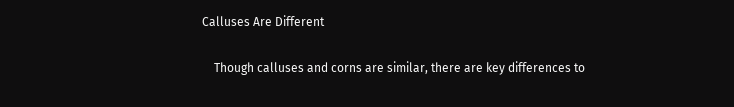Calluses Are Different

    Though calluses and corns are similar, there are key differences to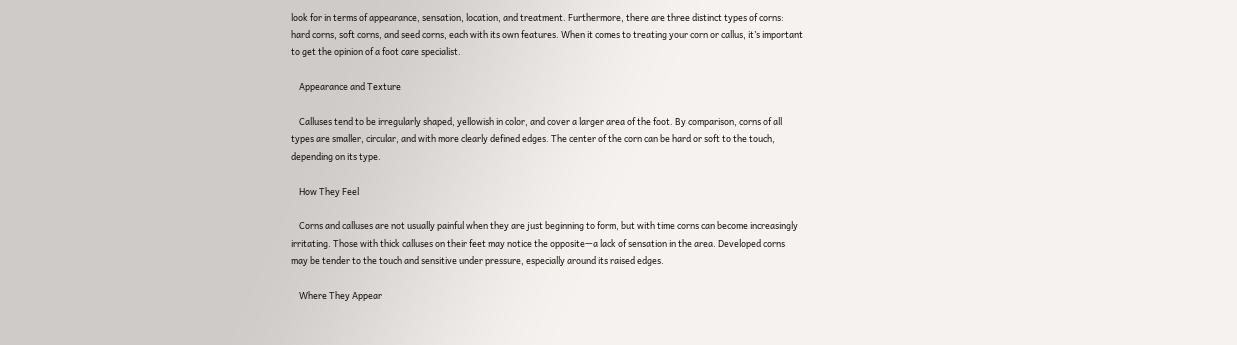look for in terms of appearance, sensation, location, and treatment. Furthermore, there are three distinct types of corns: hard corns, soft corns, and seed corns, each with its own features. When it comes to treating your corn or callus, it’s important to get the opinion of a foot care specialist.

    Appearance and Texture

    Calluses tend to be irregularly shaped, yellowish in color, and cover a larger area of the foot. By comparison, corns of all types are smaller, circular, and with more clearly defined edges. The center of the corn can be hard or soft to the touch, depending on its type.

    How They Feel

    Corns and calluses are not usually painful when they are just beginning to form, but with time corns can become increasingly irritating. Those with thick calluses on their feet may notice the opposite—a lack of sensation in the area. Developed corns may be tender to the touch and sensitive under pressure, especially around its raised edges.

    Where They Appear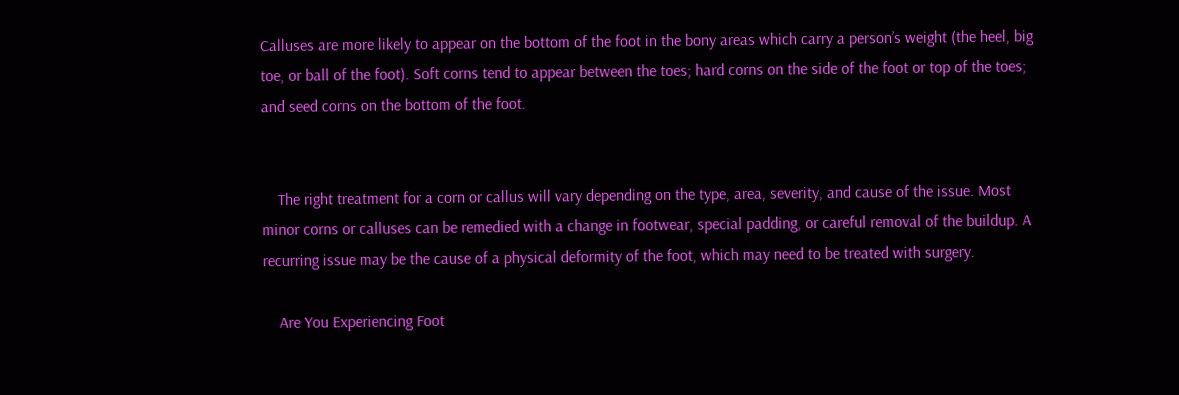Calluses are more likely to appear on the bottom of the foot in the bony areas which carry a person’s weight (the heel, big toe, or ball of the foot). Soft corns tend to appear between the toes; hard corns on the side of the foot or top of the toes; and seed corns on the bottom of the foot.


    The right treatment for a corn or callus will vary depending on the type, area, severity, and cause of the issue. Most minor corns or calluses can be remedied with a change in footwear, special padding, or careful removal of the buildup. A recurring issue may be the cause of a physical deformity of the foot, which may need to be treated with surgery.

    Are You Experiencing Foot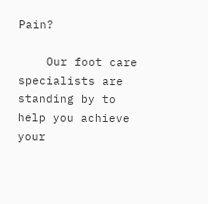Pain?

    Our foot care specialists are standing by to help you achieve your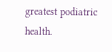greatest podiatric health.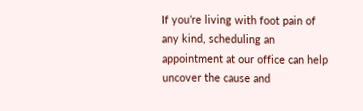If you’re living with foot pain of any kind, scheduling an appointment at our office can help uncover the cause and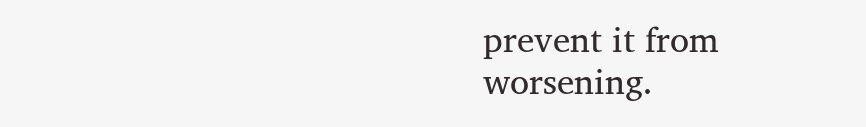prevent it from worsening.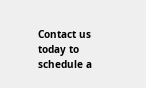Contact us today to schedule a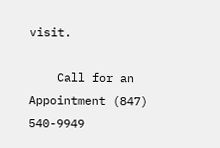visit.

    Call for an Appointment (847) 540-9949